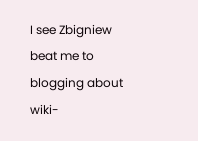I see Zbigniew beat me to blogging about wiki-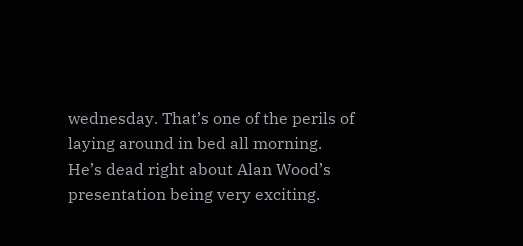wednesday. That’s one of the perils of laying around in bed all morning. He’s dead right about Alan Wood’s presentation being very exciting.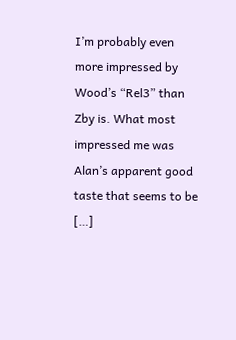I’m probably even more impressed by Wood’s “Rel3” than Zby is. What most impressed me was Alan’s apparent good taste that seems to be […]